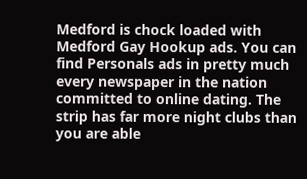Medford is chock loaded with Medford Gay Hookup ads. You can find Personals ads in pretty much every newspaper in the nation committed to online dating. The strip has far more night clubs than you are able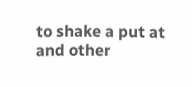to shake a put at and other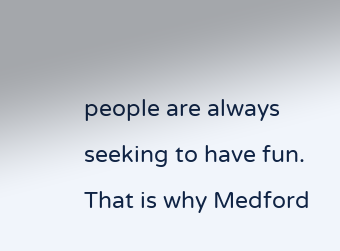people are always seeking to have fun. That is why Medford